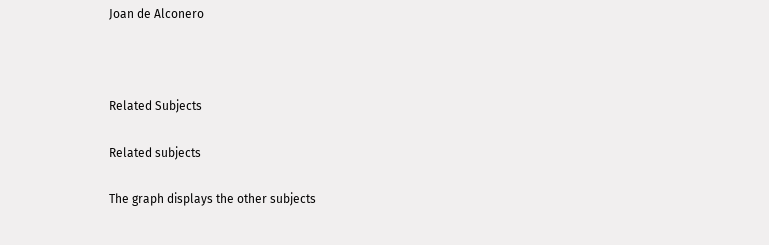Joan de Alconero



Related Subjects

Related subjects

The graph displays the other subjects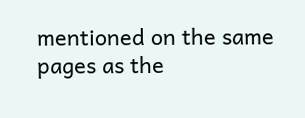mentioned on the same pages as the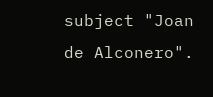subject "Joan de Alconero".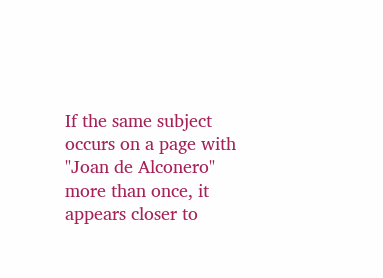If the same subject occurs on a page with "Joan de Alconero" more than once, it appears closer to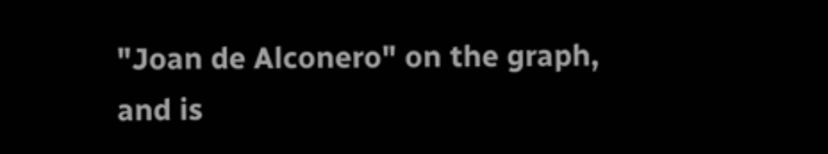"Joan de Alconero" on the graph, and is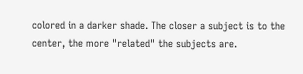colored in a darker shade. The closer a subject is to the center, the more "related" the subjects are.